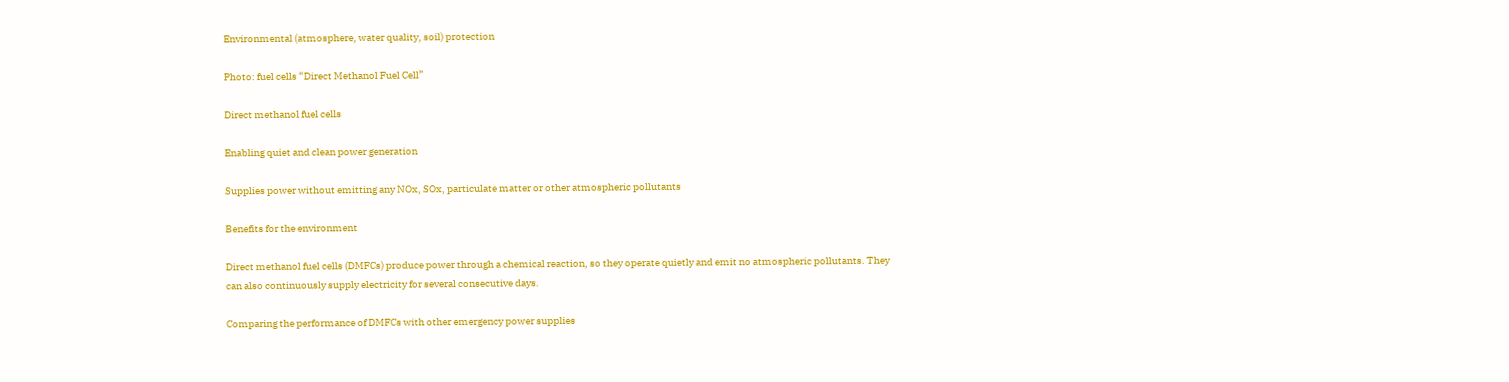Environmental (atmosphere, water quality, soil) protection

Photo: fuel cells “Direct Methanol Fuel Cell”

Direct methanol fuel cells

Enabling quiet and clean power generation

Supplies power without emitting any NOx, SOx, particulate matter or other atmospheric pollutants

Benefits for the environment

Direct methanol fuel cells (DMFCs) produce power through a chemical reaction, so they operate quietly and emit no atmospheric pollutants. They can also continuously supply electricity for several consecutive days.

Comparing the performance of DMFCs with other emergency power supplies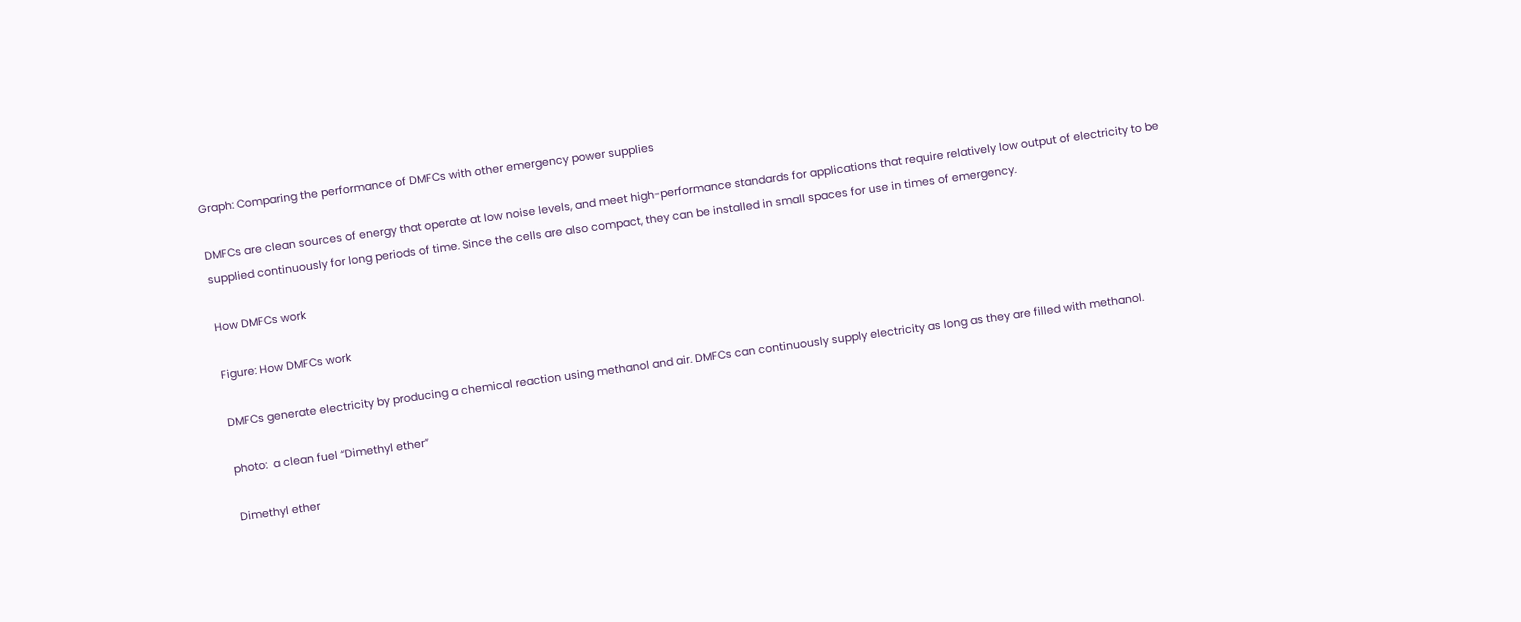Graph: Comparing the performance of DMFCs with other emergency power supplies

DMFCs are clean sources of energy that operate at low noise levels, and meet high-performance standards for applications that require relatively low output of electricity to be supplied continuously for long periods of time. Since the cells are also compact, they can be installed in small spaces for use in times of emergency.

How DMFCs work

Figure: How DMFCs work

DMFCs generate electricity by producing a chemical reaction using methanol and air. DMFCs can continuously supply electricity as long as they are filled with methanol.

photo:  a clean fuel “Dimethyl ether”

Dimethyl ether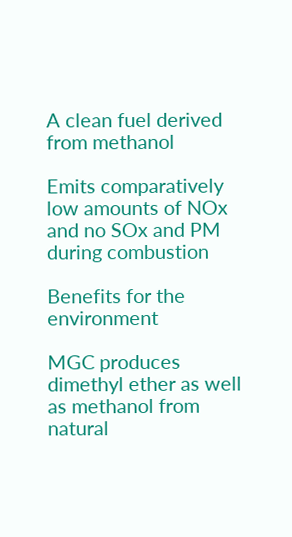A clean fuel derived from methanol

Emits comparatively low amounts of NOx and no SOx and PM during combustion

Benefits for the environment

MGC produces dimethyl ether as well as methanol from natural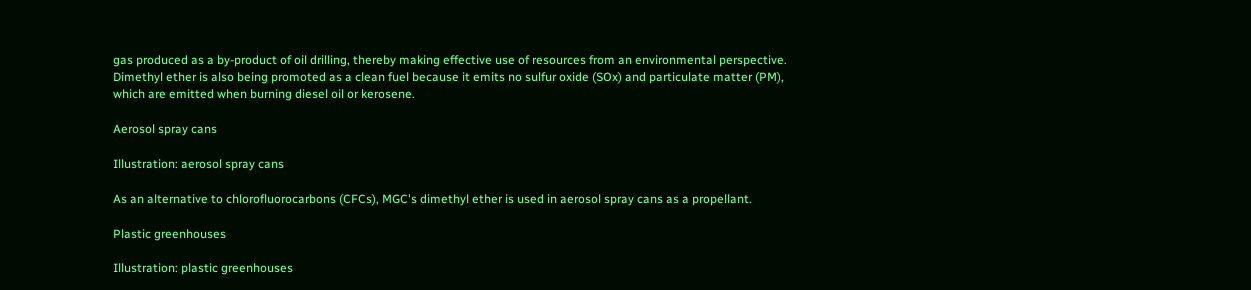gas produced as a by-product of oil drilling, thereby making effective use of resources from an environmental perspective. Dimethyl ether is also being promoted as a clean fuel because it emits no sulfur oxide (SOx) and particulate matter (PM), which are emitted when burning diesel oil or kerosene.

Aerosol spray cans

Illustration: aerosol spray cans

As an alternative to chlorofluorocarbons (CFCs), MGC's dimethyl ether is used in aerosol spray cans as a propellant.

Plastic greenhouses

Illustration: plastic greenhouses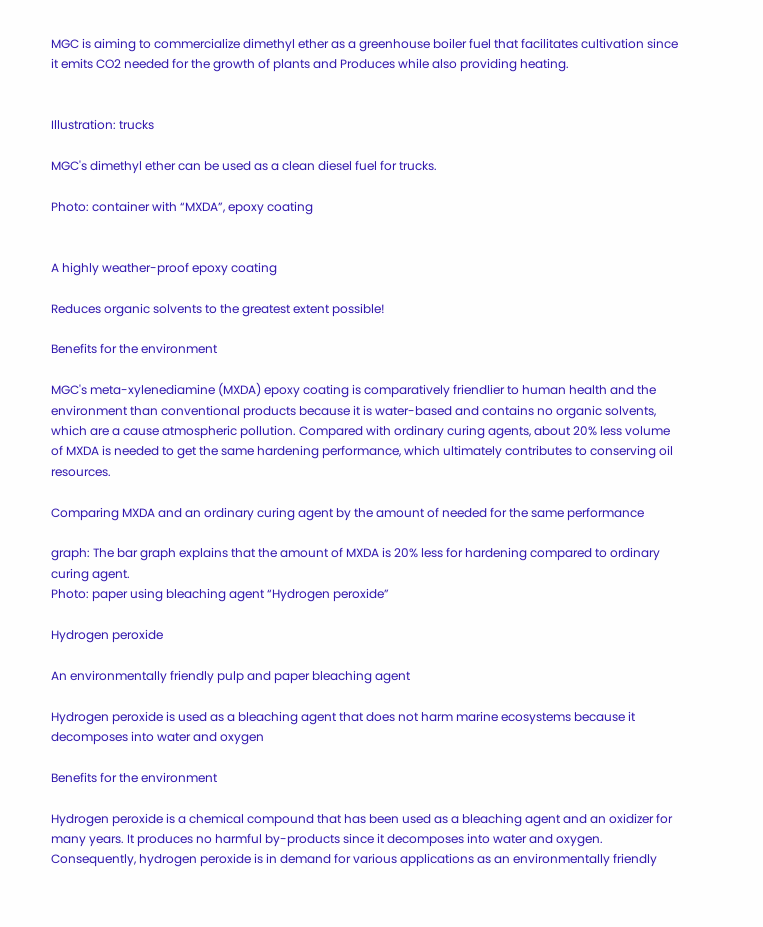MGC is aiming to commercialize dimethyl ether as a greenhouse boiler fuel that facilitates cultivation since it emits CO2 needed for the growth of plants and Produces while also providing heating.


Illustration: trucks

MGC's dimethyl ether can be used as a clean diesel fuel for trucks.

Photo: container with “MXDA”, epoxy coating


A highly weather-proof epoxy coating

Reduces organic solvents to the greatest extent possible!

Benefits for the environment

MGC's meta-xylenediamine (MXDA) epoxy coating is comparatively friendlier to human health and the environment than conventional products because it is water-based and contains no organic solvents, which are a cause atmospheric pollution. Compared with ordinary curing agents, about 20% less volume of MXDA is needed to get the same hardening performance, which ultimately contributes to conserving oil resources.

Comparing MXDA and an ordinary curing agent by the amount of needed for the same performance

graph: The bar graph explains that the amount of MXDA is 20% less for hardening compared to ordinary curing agent.
Photo: paper using bleaching agent “Hydrogen peroxide”

Hydrogen peroxide

An environmentally friendly pulp and paper bleaching agent

Hydrogen peroxide is used as a bleaching agent that does not harm marine ecosystems because it decomposes into water and oxygen

Benefits for the environment

Hydrogen peroxide is a chemical compound that has been used as a bleaching agent and an oxidizer for many years. It produces no harmful by-products since it decomposes into water and oxygen. Consequently, hydrogen peroxide is in demand for various applications as an environmentally friendly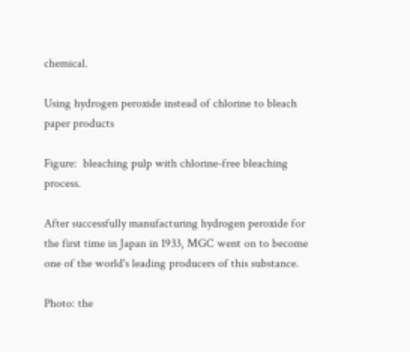chemical.

Using hydrogen peroxide instead of chlorine to bleach paper products

Figure:  bleaching pulp with chlorine-free bleaching process.

After successfully manufacturing hydrogen peroxide for the first time in Japan in 1933, MGC went on to become one of the world's leading producers of this substance.

Photo: the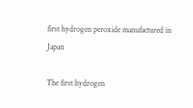first hydrogen peroxide manufactured in Japan

The first hydrogen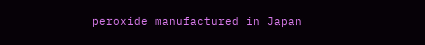peroxide manufactured in Japan